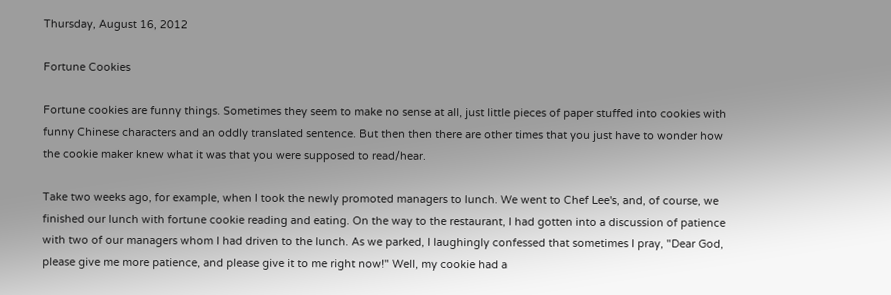Thursday, August 16, 2012

Fortune Cookies

Fortune cookies are funny things. Sometimes they seem to make no sense at all, just little pieces of paper stuffed into cookies with funny Chinese characters and an oddly translated sentence. But then then there are other times that you just have to wonder how the cookie maker knew what it was that you were supposed to read/hear.

Take two weeks ago, for example, when I took the newly promoted managers to lunch. We went to Chef Lee's, and, of course, we finished our lunch with fortune cookie reading and eating. On the way to the restaurant, I had gotten into a discussion of patience with two of our managers whom I had driven to the lunch. As we parked, I laughingly confessed that sometimes I pray, "Dear God, please give me more patience, and please give it to me right now!" Well, my cookie had a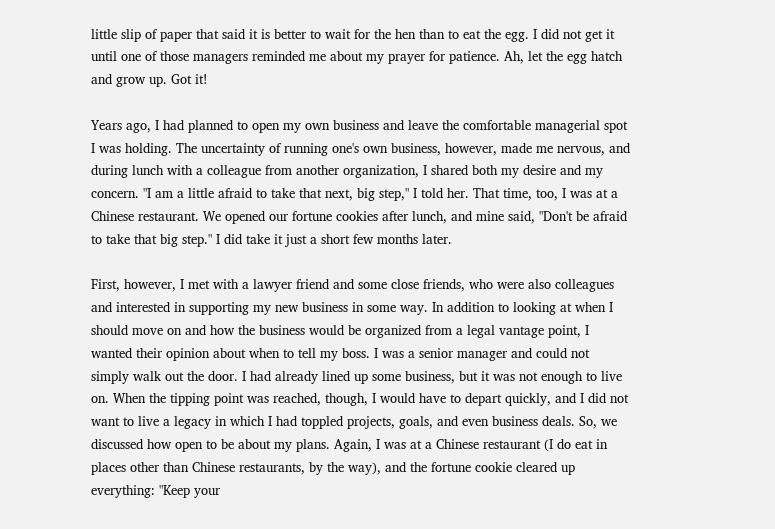little slip of paper that said it is better to wait for the hen than to eat the egg. I did not get it until one of those managers reminded me about my prayer for patience. Ah, let the egg hatch and grow up. Got it!

Years ago, I had planned to open my own business and leave the comfortable managerial spot I was holding. The uncertainty of running one's own business, however, made me nervous, and during lunch with a colleague from another organization, I shared both my desire and my concern. "I am a little afraid to take that next, big step," I told her. That time, too, I was at a Chinese restaurant. We opened our fortune cookies after lunch, and mine said, "Don't be afraid to take that big step." I did take it just a short few months later.

First, however, I met with a lawyer friend and some close friends, who were also colleagues and interested in supporting my new business in some way. In addition to looking at when I should move on and how the business would be organized from a legal vantage point, I wanted their opinion about when to tell my boss. I was a senior manager and could not simply walk out the door. I had already lined up some business, but it was not enough to live on. When the tipping point was reached, though, I would have to depart quickly, and I did not want to live a legacy in which I had toppled projects, goals, and even business deals. So, we discussed how open to be about my plans. Again, I was at a Chinese restaurant (I do eat in places other than Chinese restaurants, by the way), and the fortune cookie cleared up everything: "Keep your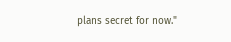plans secret for now."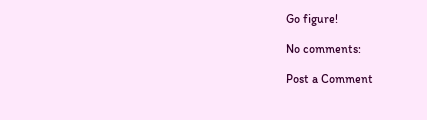Go figure!

No comments:

Post a Comment